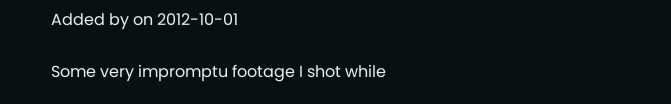Added by on 2012-10-01

Some very impromptu footage I shot while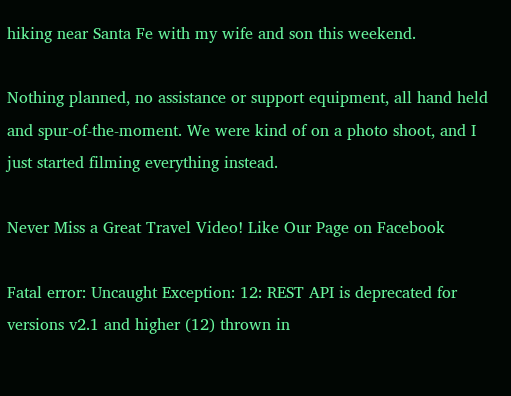hiking near Santa Fe with my wife and son this weekend.

Nothing planned, no assistance or support equipment, all hand held and spur-of-the-moment. We were kind of on a photo shoot, and I just started filming everything instead.

Never Miss a Great Travel Video! Like Our Page on Facebook

Fatal error: Uncaught Exception: 12: REST API is deprecated for versions v2.1 and higher (12) thrown in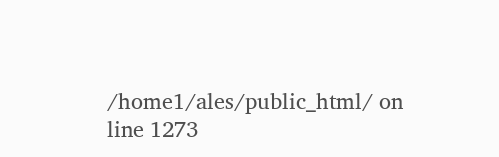/home1/ales/public_html/ on line 1273